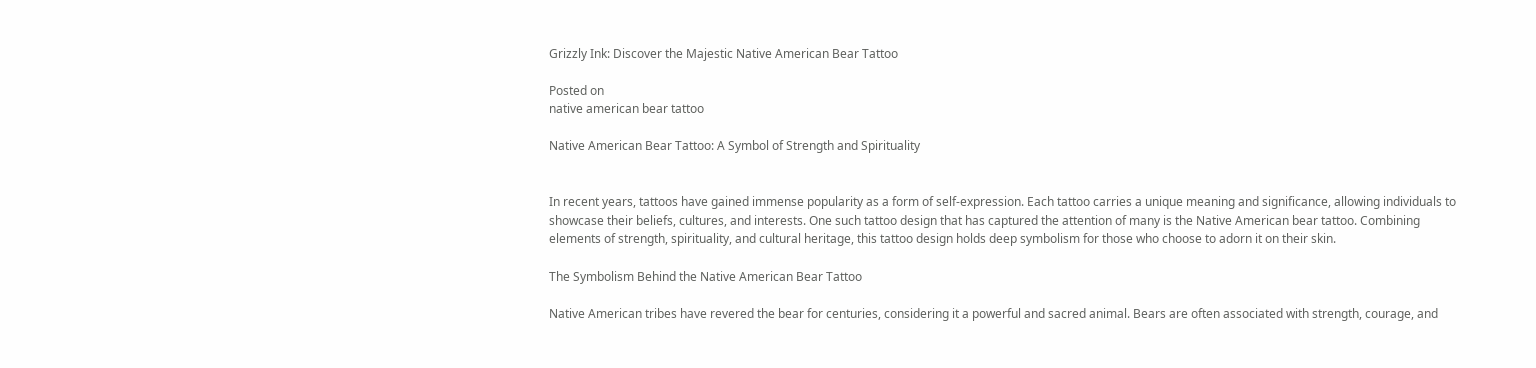Grizzly Ink: Discover the Majestic Native American Bear Tattoo

Posted on
native american bear tattoo

Native American Bear Tattoo: A Symbol of Strength and Spirituality


In recent years, tattoos have gained immense popularity as a form of self-expression. Each tattoo carries a unique meaning and significance, allowing individuals to showcase their beliefs, cultures, and interests. One such tattoo design that has captured the attention of many is the Native American bear tattoo. Combining elements of strength, spirituality, and cultural heritage, this tattoo design holds deep symbolism for those who choose to adorn it on their skin.

The Symbolism Behind the Native American Bear Tattoo

Native American tribes have revered the bear for centuries, considering it a powerful and sacred animal. Bears are often associated with strength, courage, and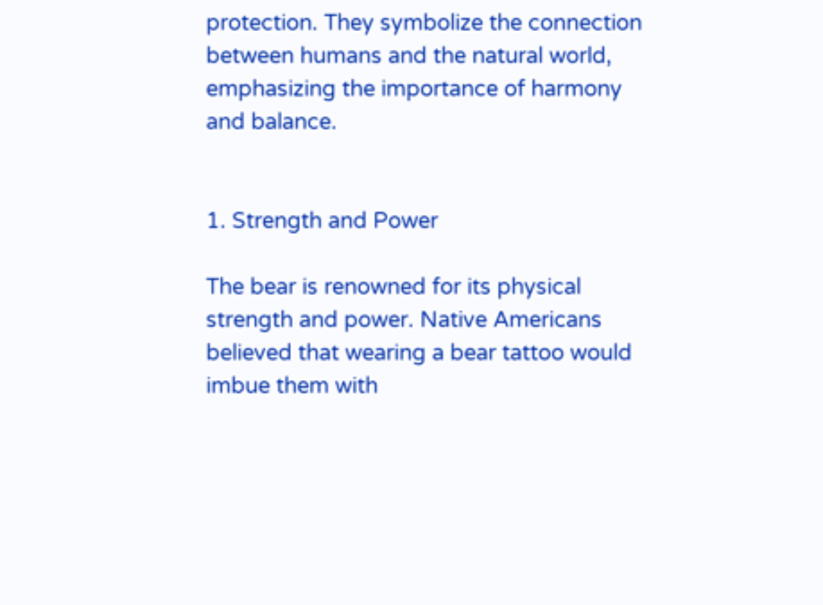protection. They symbolize the connection between humans and the natural world, emphasizing the importance of harmony and balance.


1. Strength and Power

The bear is renowned for its physical strength and power. Native Americans believed that wearing a bear tattoo would imbue them with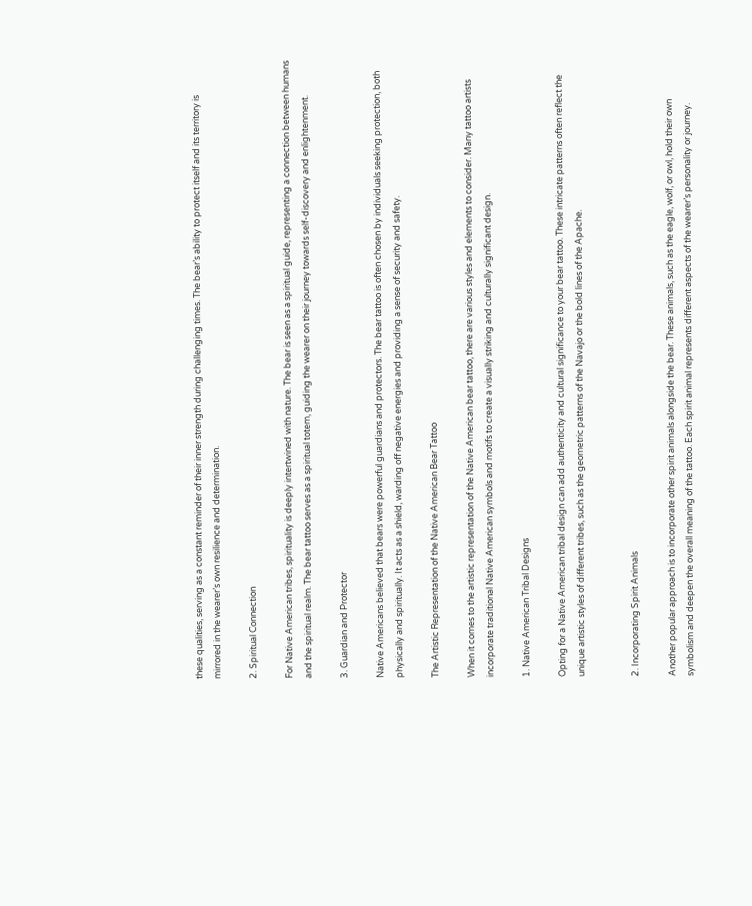these qualities, serving as a constant reminder of their inner strength during challenging times. The bear’s ability to protect itself and its territory is mirrored in the wearer’s own resilience and determination.

2. Spiritual Connection

For Native American tribes, spirituality is deeply intertwined with nature. The bear is seen as a spiritual guide, representing a connection between humans and the spiritual realm. The bear tattoo serves as a spiritual totem, guiding the wearer on their journey towards self-discovery and enlightenment.

3. Guardian and Protector

Native Americans believed that bears were powerful guardians and protectors. The bear tattoo is often chosen by individuals seeking protection, both physically and spiritually. It acts as a shield, warding off negative energies and providing a sense of security and safety.

The Artistic Representation of the Native American Bear Tattoo

When it comes to the artistic representation of the Native American bear tattoo, there are various styles and elements to consider. Many tattoo artists incorporate traditional Native American symbols and motifs to create a visually striking and culturally significant design.

1. Native American Tribal Designs

Opting for a Native American tribal design can add authenticity and cultural significance to your bear tattoo. These intricate patterns often reflect the unique artistic styles of different tribes, such as the geometric patterns of the Navajo or the bold lines of the Apache.


2. Incorporating Spirit Animals

Another popular approach is to incorporate other spirit animals alongside the bear. These animals, such as the eagle, wolf, or owl, hold their own symbolism and deepen the overall meaning of the tattoo. Each spirit animal represents different aspects of the wearer’s personality or journey.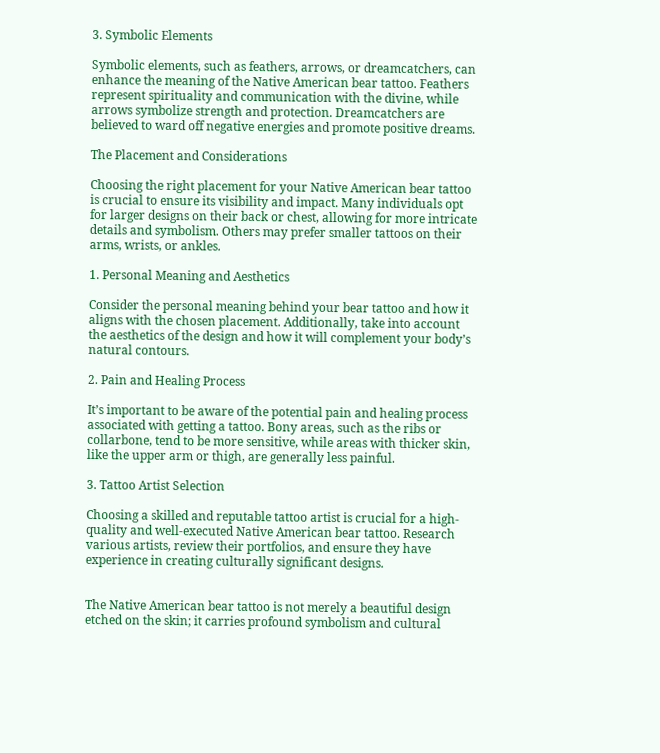3. Symbolic Elements

Symbolic elements, such as feathers, arrows, or dreamcatchers, can enhance the meaning of the Native American bear tattoo. Feathers represent spirituality and communication with the divine, while arrows symbolize strength and protection. Dreamcatchers are believed to ward off negative energies and promote positive dreams.

The Placement and Considerations

Choosing the right placement for your Native American bear tattoo is crucial to ensure its visibility and impact. Many individuals opt for larger designs on their back or chest, allowing for more intricate details and symbolism. Others may prefer smaller tattoos on their arms, wrists, or ankles.

1. Personal Meaning and Aesthetics

Consider the personal meaning behind your bear tattoo and how it aligns with the chosen placement. Additionally, take into account the aesthetics of the design and how it will complement your body’s natural contours.

2. Pain and Healing Process

It’s important to be aware of the potential pain and healing process associated with getting a tattoo. Bony areas, such as the ribs or collarbone, tend to be more sensitive, while areas with thicker skin, like the upper arm or thigh, are generally less painful.

3. Tattoo Artist Selection

Choosing a skilled and reputable tattoo artist is crucial for a high-quality and well-executed Native American bear tattoo. Research various artists, review their portfolios, and ensure they have experience in creating culturally significant designs.


The Native American bear tattoo is not merely a beautiful design etched on the skin; it carries profound symbolism and cultural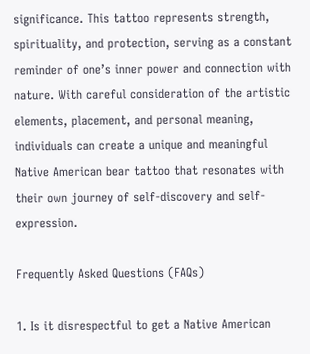significance. This tattoo represents strength, spirituality, and protection, serving as a constant reminder of one’s inner power and connection with nature. With careful consideration of the artistic elements, placement, and personal meaning, individuals can create a unique and meaningful Native American bear tattoo that resonates with their own journey of self-discovery and self-expression.

Frequently Asked Questions (FAQs)

1. Is it disrespectful to get a Native American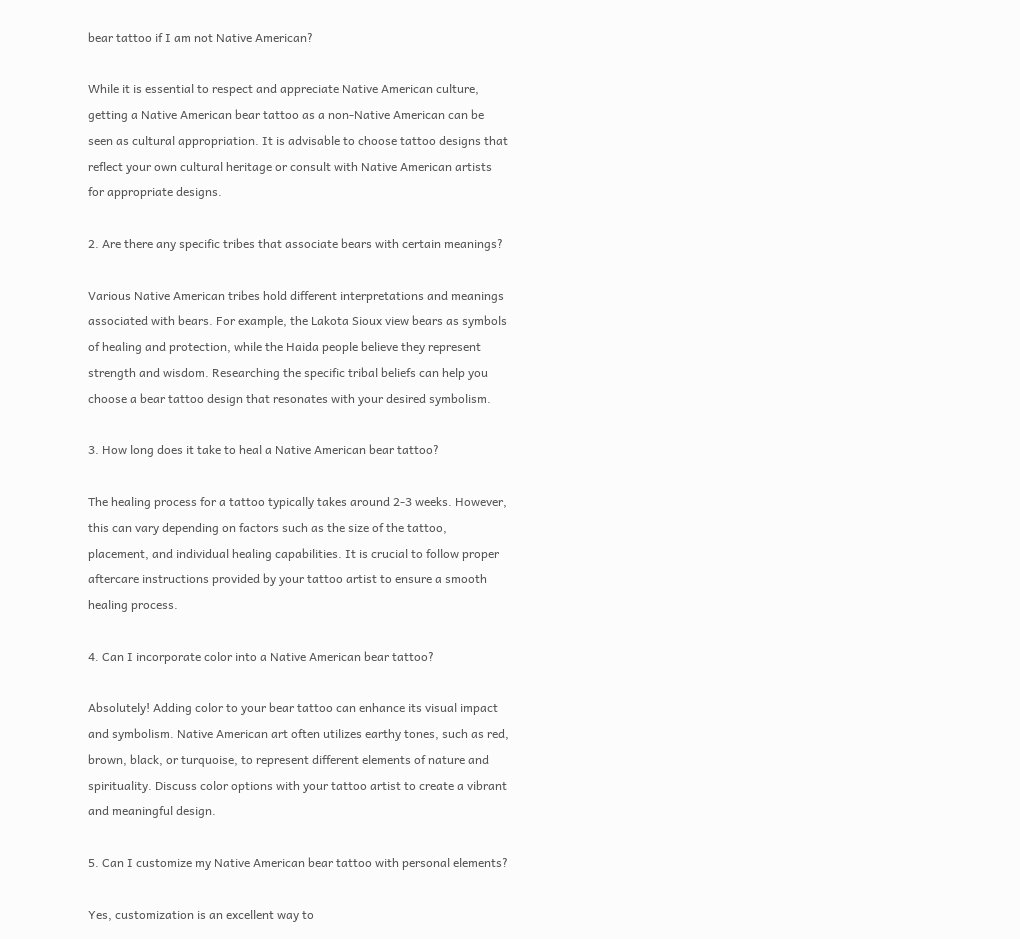bear tattoo if I am not Native American?

While it is essential to respect and appreciate Native American culture, getting a Native American bear tattoo as a non-Native American can be seen as cultural appropriation. It is advisable to choose tattoo designs that reflect your own cultural heritage or consult with Native American artists for appropriate designs.

2. Are there any specific tribes that associate bears with certain meanings?

Various Native American tribes hold different interpretations and meanings associated with bears. For example, the Lakota Sioux view bears as symbols of healing and protection, while the Haida people believe they represent strength and wisdom. Researching the specific tribal beliefs can help you choose a bear tattoo design that resonates with your desired symbolism.

3. How long does it take to heal a Native American bear tattoo?

The healing process for a tattoo typically takes around 2-3 weeks. However, this can vary depending on factors such as the size of the tattoo, placement, and individual healing capabilities. It is crucial to follow proper aftercare instructions provided by your tattoo artist to ensure a smooth healing process.

4. Can I incorporate color into a Native American bear tattoo?

Absolutely! Adding color to your bear tattoo can enhance its visual impact and symbolism. Native American art often utilizes earthy tones, such as red, brown, black, or turquoise, to represent different elements of nature and spirituality. Discuss color options with your tattoo artist to create a vibrant and meaningful design.

5. Can I customize my Native American bear tattoo with personal elements?

Yes, customization is an excellent way to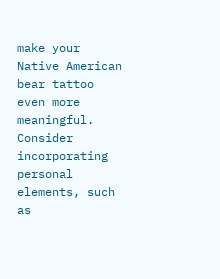make your Native American bear tattoo even more meaningful. Consider incorporating personal elements, such as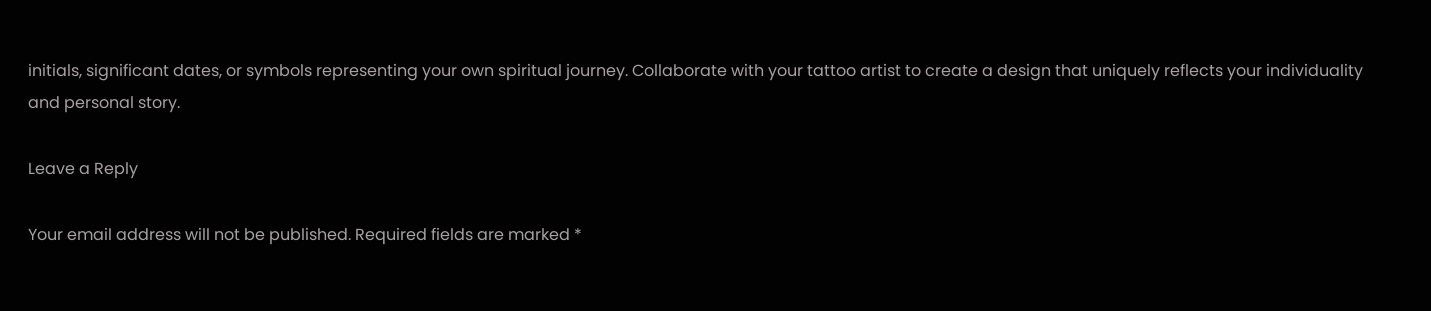initials, significant dates, or symbols representing your own spiritual journey. Collaborate with your tattoo artist to create a design that uniquely reflects your individuality and personal story.

Leave a Reply

Your email address will not be published. Required fields are marked *